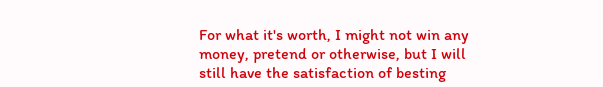For what it's worth, I might not win any money, pretend or otherwise, but I will still have the satisfaction of besting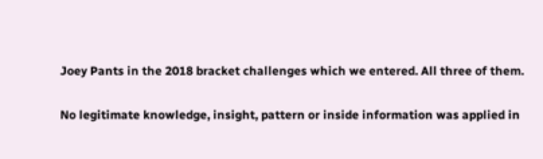Joey Pants in the 2018 bracket challenges which we entered. All three of them.

No legitimate knowledge, insight, pattern or inside information was applied in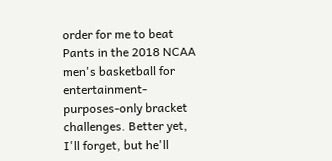order for me to beat Pants in the 2018 NCAA men's basketball for entertainment-purposes-only bracket challenges. Better yet, I'll forget, but he'll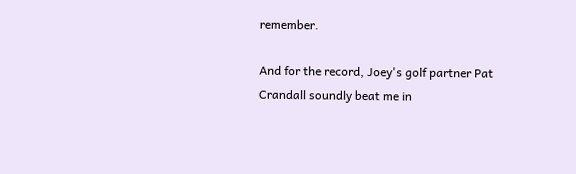remember.

And for the record, Joey's golf partner Pat Crandall soundly beat me in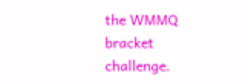the WMMQ bracket challenge.